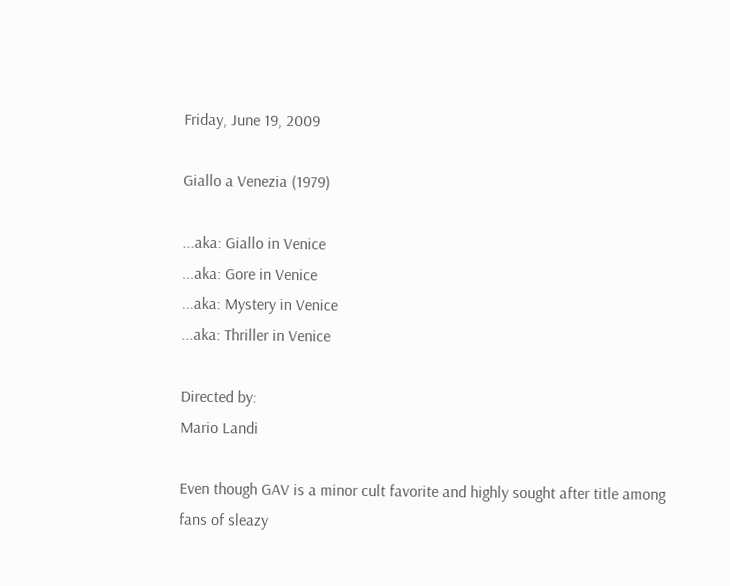Friday, June 19, 2009

Giallo a Venezia (1979)

...aka: Giallo in Venice
...aka: Gore in Venice
...aka: Mystery in Venice
...aka: Thriller in Venice

Directed by:
Mario Landi

Even though GAV is a minor cult favorite and highly sought after title among fans of sleazy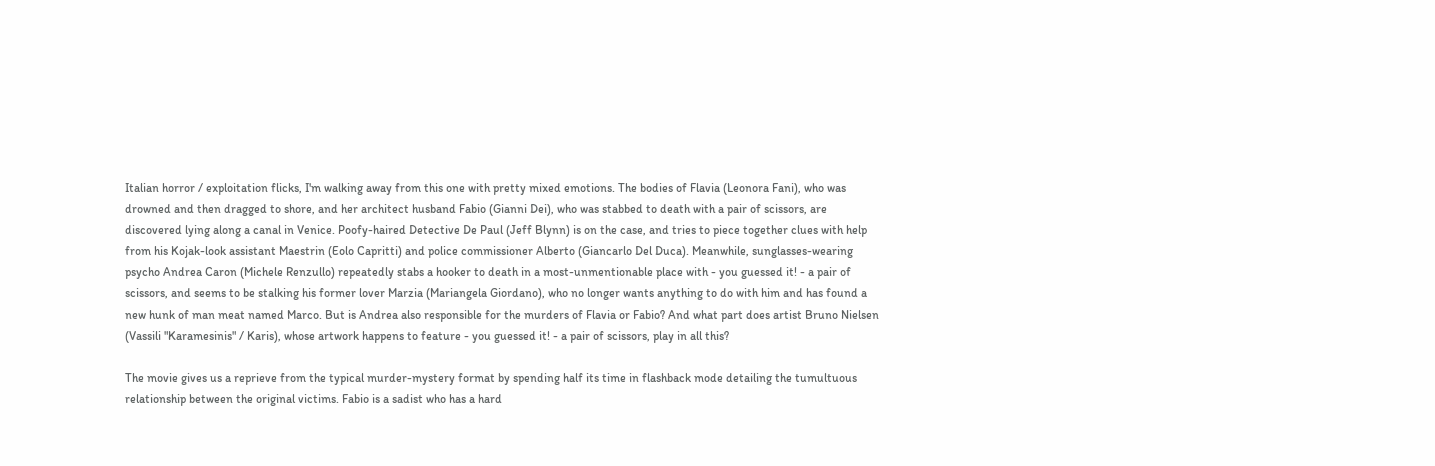Italian horror / exploitation flicks, I'm walking away from this one with pretty mixed emotions. The bodies of Flavia (Leonora Fani), who was drowned and then dragged to shore, and her architect husband Fabio (Gianni Dei), who was stabbed to death with a pair of scissors, are discovered lying along a canal in Venice. Poofy-haired Detective De Paul (Jeff Blynn) is on the case, and tries to piece together clues with help from his Kojak-look assistant Maestrin (Eolo Capritti) and police commissioner Alberto (Giancarlo Del Duca). Meanwhile, sunglasses-wearing psycho Andrea Caron (Michele Renzullo) repeatedly stabs a hooker to death in a most-unmentionable place with - you guessed it! - a pair of scissors, and seems to be stalking his former lover Marzia (Mariangela Giordano), who no longer wants anything to do with him and has found a new hunk of man meat named Marco. But is Andrea also responsible for the murders of Flavia or Fabio? And what part does artist Bruno Nielsen (Vassili "Karamesinis" / Karis), whose artwork happens to feature - you guessed it! - a pair of scissors, play in all this?

The movie gives us a reprieve from the typical murder-mystery format by spending half its time in flashback mode detailing the tumultuous relationship between the original victims. Fabio is a sadist who has a hard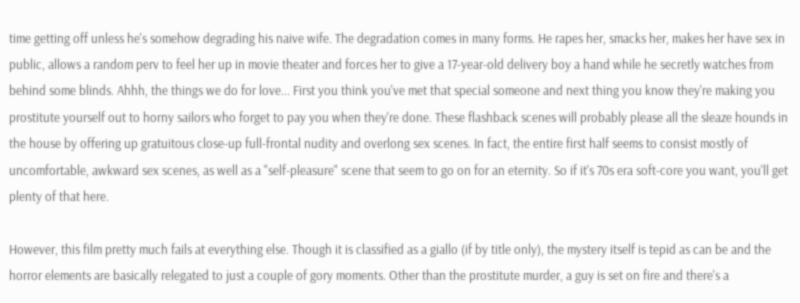time getting off unless he's somehow degrading his naive wife. The degradation comes in many forms. He rapes her, smacks her, makes her have sex in public, allows a random perv to feel her up in movie theater and forces her to give a 17-year-old delivery boy a hand while he secretly watches from behind some blinds. Ahhh, the things we do for love... First you think you've met that special someone and next thing you know they're making you prostitute yourself out to horny sailors who forget to pay you when they're done. These flashback scenes will probably please all the sleaze hounds in the house by offering up gratuitous close-up full-frontal nudity and overlong sex scenes. In fact, the entire first half seems to consist mostly of uncomfortable, awkward sex scenes, as well as a "self-pleasure" scene that seem to go on for an eternity. So if it's 70s era soft-core you want, you'll get plenty of that here.

However, this film pretty much fails at everything else. Though it is classified as a giallo (if by title only), the mystery itself is tepid as can be and the horror elements are basically relegated to just a couple of gory moments. Other than the prostitute murder, a guy is set on fire and there's a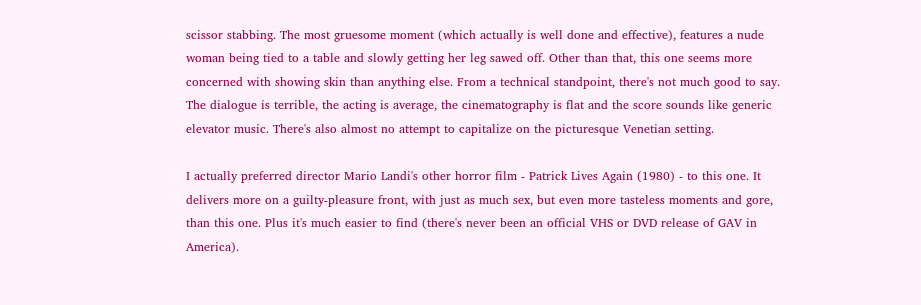scissor stabbing. The most gruesome moment (which actually is well done and effective), features a nude woman being tied to a table and slowly getting her leg sawed off. Other than that, this one seems more concerned with showing skin than anything else. From a technical standpoint, there's not much good to say. The dialogue is terrible, the acting is average, the cinematography is flat and the score sounds like generic elevator music. There's also almost no attempt to capitalize on the picturesque Venetian setting.

I actually preferred director Mario Landi's other horror film - Patrick Lives Again (1980) - to this one. It delivers more on a guilty-pleasure front, with just as much sex, but even more tasteless moments and gore, than this one. Plus it's much easier to find (there's never been an official VHS or DVD release of GAV in America).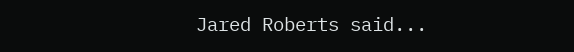Jared Roberts said...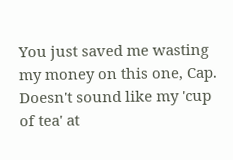You just saved me wasting my money on this one, Cap. Doesn't sound like my 'cup of tea' at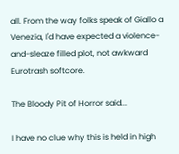all. From the way folks speak of Giallo a Venezia, I'd have expected a violence-and-sleaze filled plot, not awkward Eurotrash softcore.

The Bloody Pit of Horror said...

I have no clue why this is held in high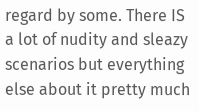regard by some. There IS a lot of nudity and sleazy scenarios but everything else about it pretty much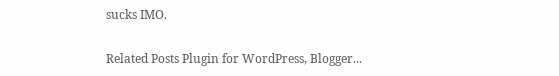sucks IMO.

Related Posts Plugin for WordPress, Blogger...